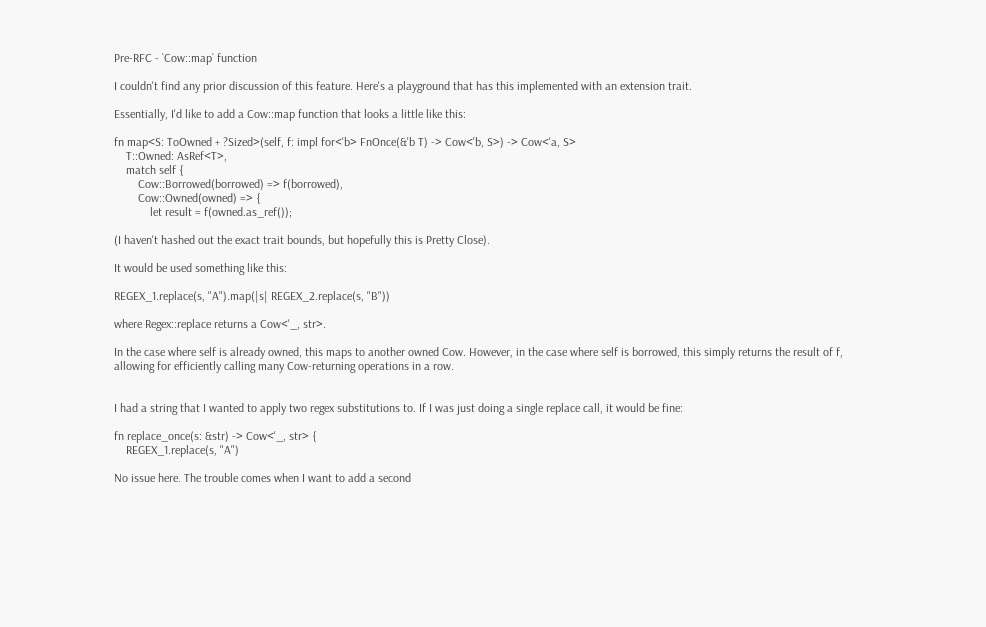Pre-RFC - `Cow::map` function

I couldn't find any prior discussion of this feature. Here's a playground that has this implemented with an extension trait.

Essentially, I'd like to add a Cow::map function that looks a little like this:

fn map<S: ToOwned + ?Sized>(self, f: impl for<'b> FnOnce(&'b T) -> Cow<'b, S>) -> Cow<'a, S>
    T::Owned: AsRef<T>,
    match self {
        Cow::Borrowed(borrowed) => f(borrowed),
        Cow::Owned(owned) => {
            let result = f(owned.as_ref());

(I haven't hashed out the exact trait bounds, but hopefully this is Pretty Close).

It would be used something like this:

REGEX_1.replace(s, "A").map(|s| REGEX_2.replace(s, "B"))

where Regex::replace returns a Cow<'_, str>.

In the case where self is already owned, this maps to another owned Cow. However, in the case where self is borrowed, this simply returns the result of f, allowing for efficiently calling many Cow-returning operations in a row.


I had a string that I wanted to apply two regex substitutions to. If I was just doing a single replace call, it would be fine:

fn replace_once(s: &str) -> Cow<'_, str> {
    REGEX_1.replace(s, "A")

No issue here. The trouble comes when I want to add a second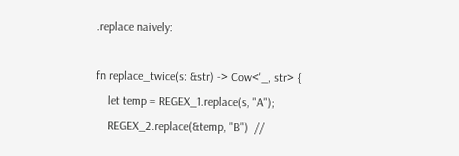.replace naively:

fn replace_twice(s: &str) -> Cow<'_, str> {
    let temp = REGEX_1.replace(s, "A");
    REGEX_2.replace(&temp, "B")  //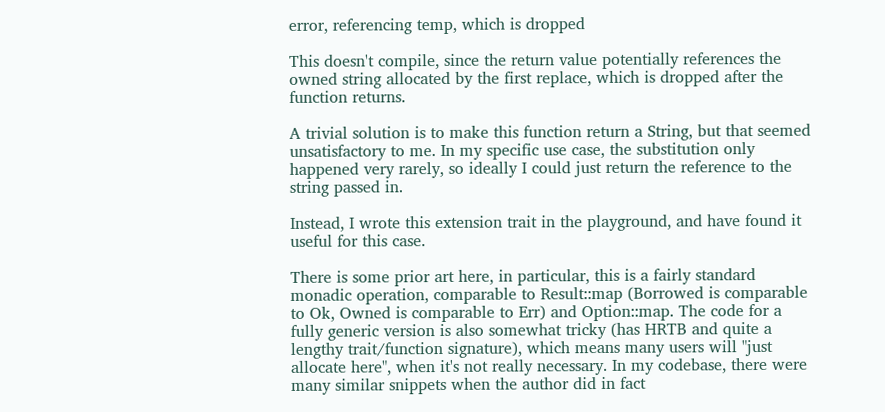error, referencing temp, which is dropped

This doesn't compile, since the return value potentially references the owned string allocated by the first replace, which is dropped after the function returns.

A trivial solution is to make this function return a String, but that seemed unsatisfactory to me. In my specific use case, the substitution only happened very rarely, so ideally I could just return the reference to the string passed in.

Instead, I wrote this extension trait in the playground, and have found it useful for this case.

There is some prior art here, in particular, this is a fairly standard monadic operation, comparable to Result::map (Borrowed is comparable to Ok, Owned is comparable to Err) and Option::map. The code for a fully generic version is also somewhat tricky (has HRTB and quite a lengthy trait/function signature), which means many users will "just allocate here", when it's not really necessary. In my codebase, there were many similar snippets when the author did in fact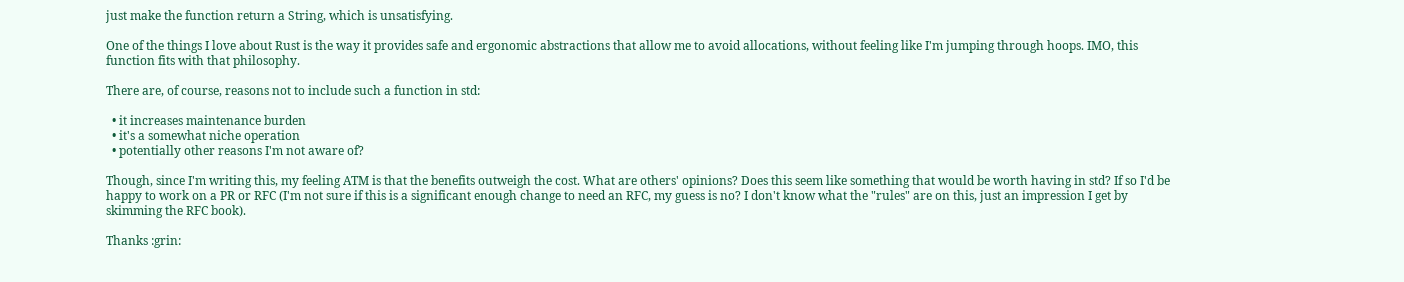just make the function return a String, which is unsatisfying.

One of the things I love about Rust is the way it provides safe and ergonomic abstractions that allow me to avoid allocations, without feeling like I'm jumping through hoops. IMO, this function fits with that philosophy.

There are, of course, reasons not to include such a function in std:

  • it increases maintenance burden
  • it's a somewhat niche operation
  • potentially other reasons I'm not aware of?

Though, since I'm writing this, my feeling ATM is that the benefits outweigh the cost. What are others' opinions? Does this seem like something that would be worth having in std? If so I'd be happy to work on a PR or RFC (I'm not sure if this is a significant enough change to need an RFC, my guess is no? I don't know what the "rules" are on this, just an impression I get by skimming the RFC book).

Thanks :grin: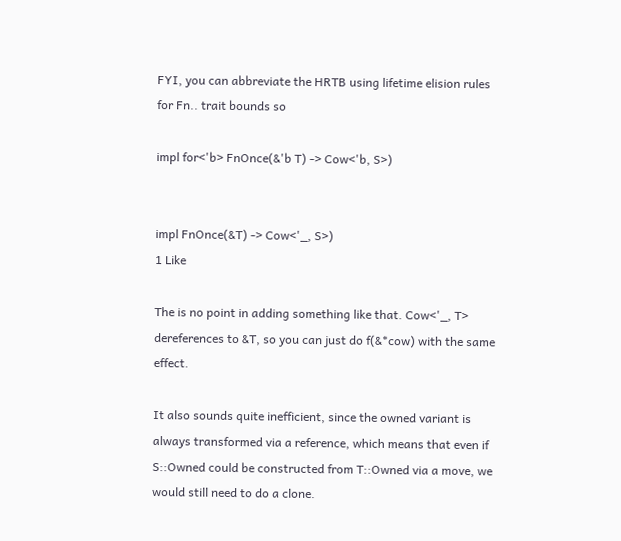FYI, you can abbreviate the HRTB using lifetime elision rules for Fn.. trait bounds so

impl for<'b> FnOnce(&'b T) -> Cow<'b, S>)


impl FnOnce(&T) -> Cow<'_, S>)
1 Like

The is no point in adding something like that. Cow<'_, T> dereferences to &T, so you can just do f(&*cow) with the same effect.

It also sounds quite inefficient, since the owned variant is always transformed via a reference, which means that even if S::Owned could be constructed from T::Owned via a move, we would still need to do a clone.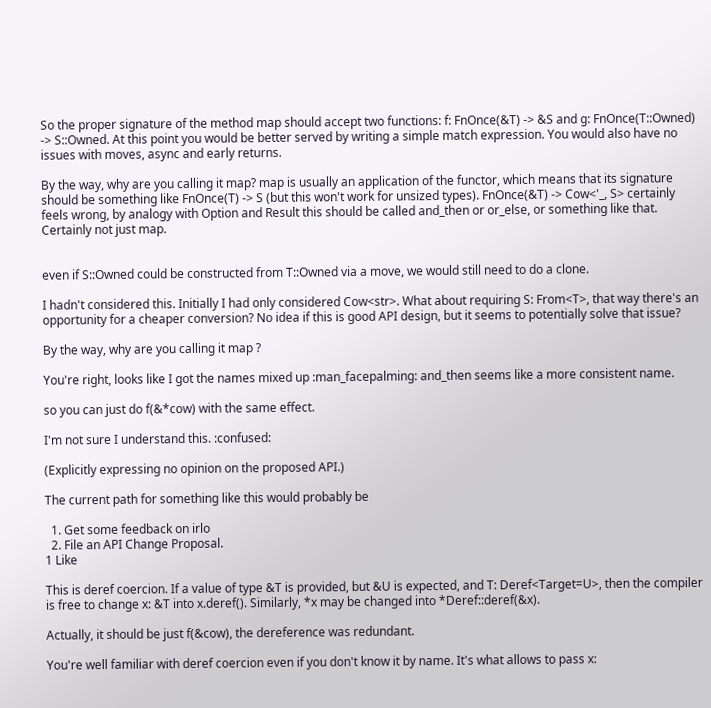So the proper signature of the method map should accept two functions: f: FnOnce(&T) -> &S and g: FnOnce(T::Owned) -> S::Owned. At this point you would be better served by writing a simple match expression. You would also have no issues with moves, async and early returns.

By the way, why are you calling it map? map is usually an application of the functor, which means that its signature should be something like FnOnce(T) -> S (but this won't work for unsized types). FnOnce(&T) -> Cow<'_, S> certainly feels wrong, by analogy with Option and Result this should be called and_then or or_else, or something like that. Certainly not just map.


even if S::Owned could be constructed from T::Owned via a move, we would still need to do a clone.

I hadn't considered this. Initially I had only considered Cow<str>. What about requiring S: From<T>, that way there's an opportunity for a cheaper conversion? No idea if this is good API design, but it seems to potentially solve that issue?

By the way, why are you calling it map ?

You're right, looks like I got the names mixed up :man_facepalming: and_then seems like a more consistent name.

so you can just do f(&*cow) with the same effect.

I'm not sure I understand this. :confused:

(Explicitly expressing no opinion on the proposed API.)

The current path for something like this would probably be

  1. Get some feedback on irlo
  2. File an API Change Proposal.
1 Like

This is deref coercion. If a value of type &T is provided, but &U is expected, and T: Deref<Target=U>, then the compiler is free to change x: &T into x.deref(). Similarly, *x may be changed into *Deref::deref(&x).

Actually, it should be just f(&cow), the dereference was redundant.

You're well familiar with deref coercion even if you don't know it by name. It's what allows to pass x: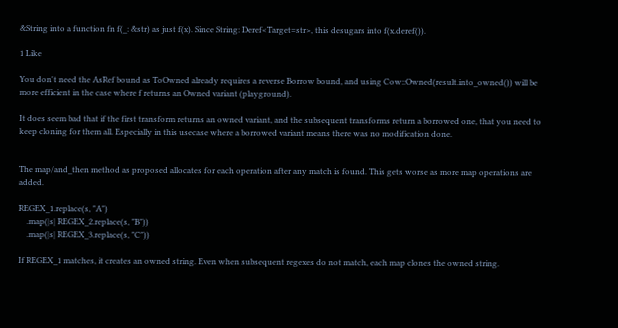&String into a function fn f(_: &str) as just f(x). Since String: Deref<Target=str>, this desugars into f(x.deref()).

1 Like

You don't need the AsRef bound as ToOwned already requires a reverse Borrow bound, and using Cow::Owned(result.into_owned()) will be more efficient in the case where f returns an Owned variant (playground).

It does seem bad that if the first transform returns an owned variant, and the subsequent transforms return a borrowed one, that you need to keep cloning for them all. Especially in this usecase where a borrowed variant means there was no modification done.


The map/and_then method as proposed allocates for each operation after any match is found. This gets worse as more map operations are added.

REGEX_1.replace(s, "A")
    .map(|s| REGEX_2.replace(s, "B"))
    .map(|s| REGEX_3.replace(s, "C"))

If REGEX_1 matches, it creates an owned string. Even when subsequent regexes do not match, each map clones the owned string.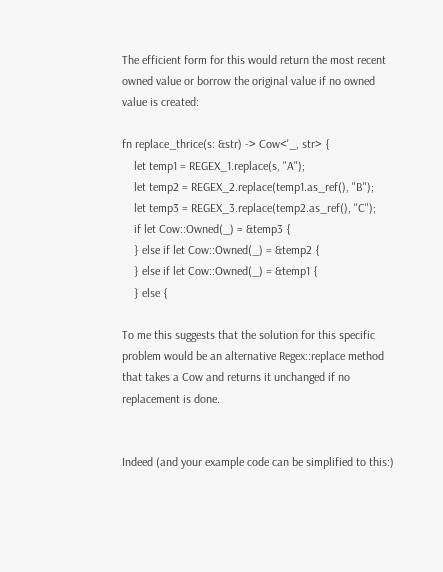The efficient form for this would return the most recent owned value or borrow the original value if no owned value is created:

fn replace_thrice(s: &str) -> Cow<'_, str> {
    let temp1 = REGEX_1.replace(s, "A");
    let temp2 = REGEX_2.replace(temp1.as_ref(), "B");
    let temp3 = REGEX_3.replace(temp2.as_ref(), "C");
    if let Cow::Owned(_) = &temp3 {
    } else if let Cow::Owned(_) = &temp2 {
    } else if let Cow::Owned(_) = &temp1 {
    } else {

To me this suggests that the solution for this specific problem would be an alternative Regex::replace method that takes a Cow and returns it unchanged if no replacement is done.


Indeed (and your example code can be simplified to this:)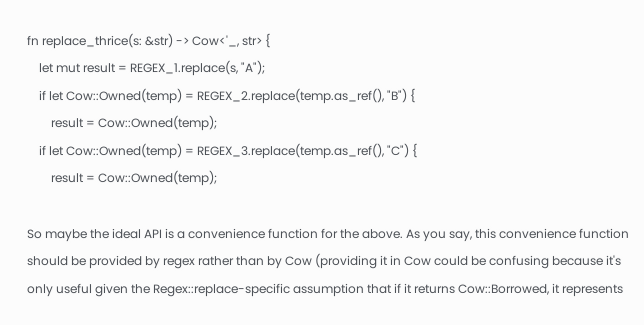fn replace_thrice(s: &str) -> Cow<'_, str> {
    let mut result = REGEX_1.replace(s, "A");
    if let Cow::Owned(temp) = REGEX_2.replace(temp.as_ref(), "B") {
        result = Cow::Owned(temp);
    if let Cow::Owned(temp) = REGEX_3.replace(temp.as_ref(), "C") {
        result = Cow::Owned(temp);

So maybe the ideal API is a convenience function for the above. As you say, this convenience function should be provided by regex rather than by Cow (providing it in Cow could be confusing because it's only useful given the Regex::replace-specific assumption that if it returns Cow::Borrowed, it represents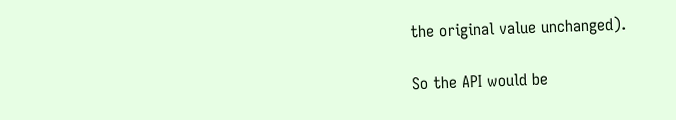the original value unchanged).

So the API would be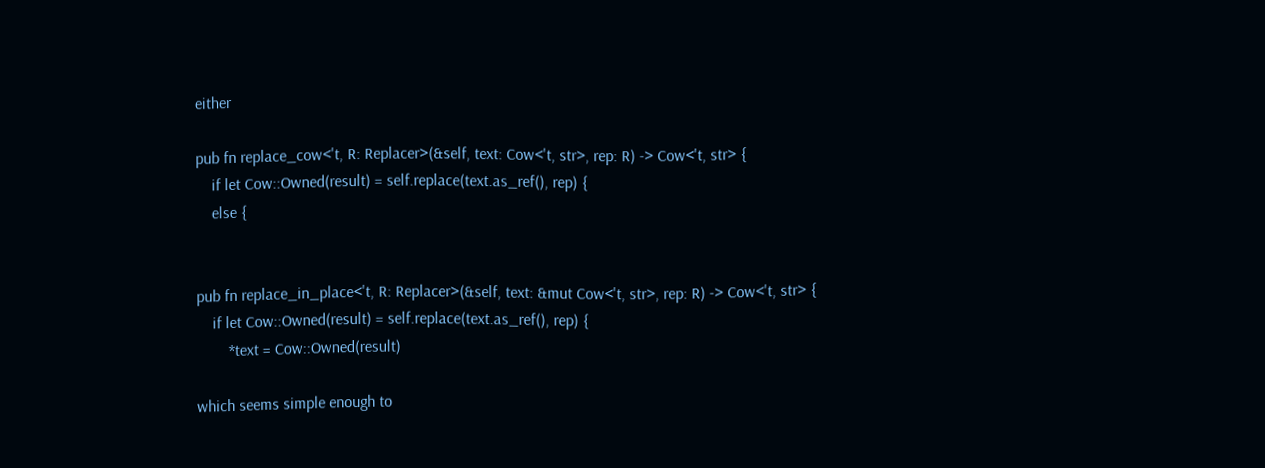either

pub fn replace_cow<'t, R: Replacer>(&self, text: Cow<'t, str>, rep: R) -> Cow<'t, str> {
    if let Cow::Owned(result) = self.replace(text.as_ref(), rep) {
    else {


pub fn replace_in_place<'t, R: Replacer>(&self, text: &mut Cow<'t, str>, rep: R) -> Cow<'t, str> {
    if let Cow::Owned(result) = self.replace(text.as_ref(), rep) {
        *text = Cow::Owned(result)

which seems simple enough to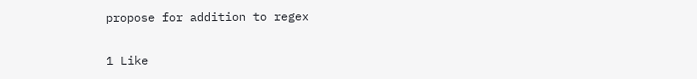propose for addition to regex

1 Like